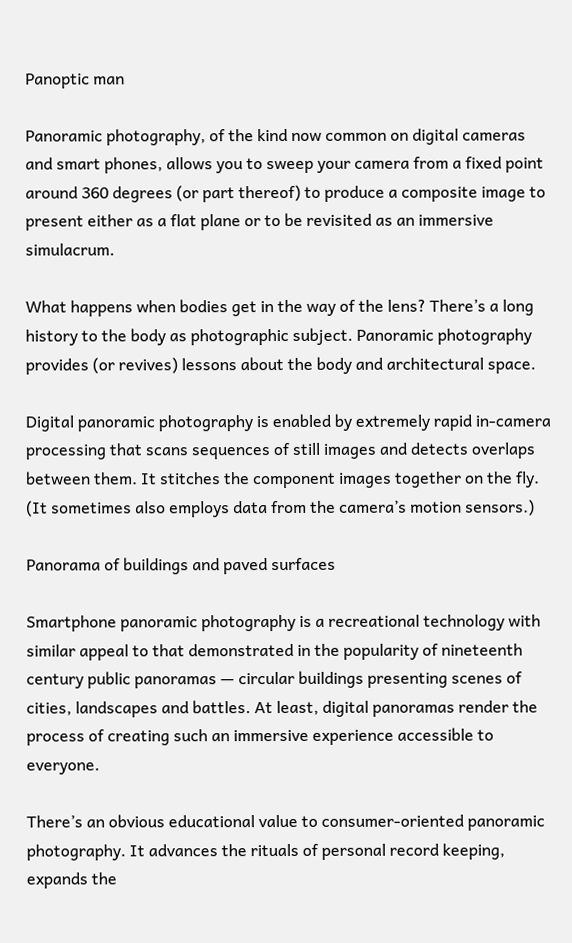Panoptic man

Panoramic photography, of the kind now common on digital cameras and smart phones, allows you to sweep your camera from a fixed point around 360 degrees (or part thereof) to produce a composite image to present either as a flat plane or to be revisited as an immersive simulacrum.

What happens when bodies get in the way of the lens? There’s a long history to the body as photographic subject. Panoramic photography provides (or revives) lessons about the body and architectural space.

Digital panoramic photography is enabled by extremely rapid in-camera processing that scans sequences of still images and detects overlaps between them. It stitches the component images together on the fly. (It sometimes also employs data from the camera’s motion sensors.)

Panorama of buildings and paved surfaces

Smartphone panoramic photography is a recreational technology with similar appeal to that demonstrated in the popularity of nineteenth century public panoramas — circular buildings presenting scenes of cities, landscapes and battles. At least, digital panoramas render the process of creating such an immersive experience accessible to everyone.

There’s an obvious educational value to consumer-oriented panoramic photography. It advances the rituals of personal record keeping, expands the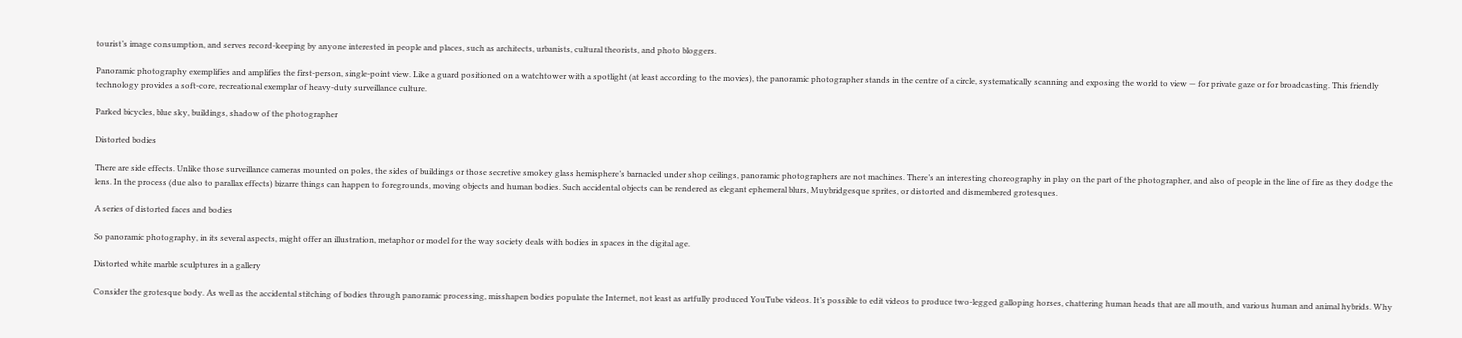tourist’s image consumption, and serves record-keeping by anyone interested in people and places, such as architects, urbanists, cultural theorists, and photo bloggers.

Panoramic photography exemplifies and amplifies the first-person, single-point view. Like a guard positioned on a watchtower with a spotlight (at least according to the movies), the panoramic photographer stands in the centre of a circle, systematically scanning and exposing the world to view — for private gaze or for broadcasting. This friendly technology provides a soft-core, recreational exemplar of heavy-duty surveillance culture.

Parked bicycles, blue sky, buildings, shadow of the photographer

Distorted bodies

There are side effects. Unlike those surveillance cameras mounted on poles, the sides of buildings or those secretive smokey glass hemisphere’s barnacled under shop ceilings, panoramic photographers are not machines. There’s an interesting choreography in play on the part of the photographer, and also of people in the line of fire as they dodge the lens. In the process (due also to parallax effects) bizarre things can happen to foregrounds, moving objects and human bodies. Such accidental objects can be rendered as elegant ephemeral blurs, Muybridgesque sprites, or distorted and dismembered grotesques.

A series of distorted faces and bodies

So panoramic photography, in its several aspects, might offer an illustration, metaphor or model for the way society deals with bodies in spaces in the digital age.

Distorted white marble sculptures in a gallery

Consider the grotesque body. As well as the accidental stitching of bodies through panoramic processing, misshapen bodies populate the Internet, not least as artfully produced YouTube videos. It’s possible to edit videos to produce two-legged galloping horses, chattering human heads that are all mouth, and various human and animal hybrids. Why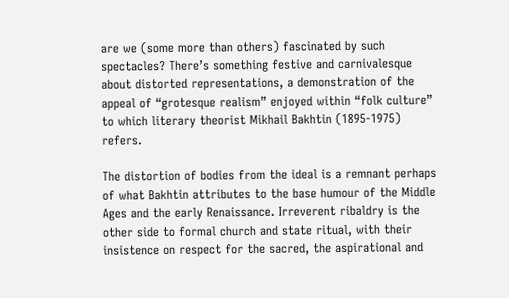are we (some more than others) fascinated by such spectacles? There’s something festive and carnivalesque about distorted representations, a demonstration of the appeal of “grotesque realism” enjoyed within “folk culture” to which literary theorist Mikhail Bakhtin (1895-1975) refers.

The distortion of bodies from the ideal is a remnant perhaps of what Bakhtin attributes to the base humour of the Middle Ages and the early Renaissance. Irreverent ribaldry is the other side to formal church and state ritual, with their insistence on respect for the sacred, the aspirational and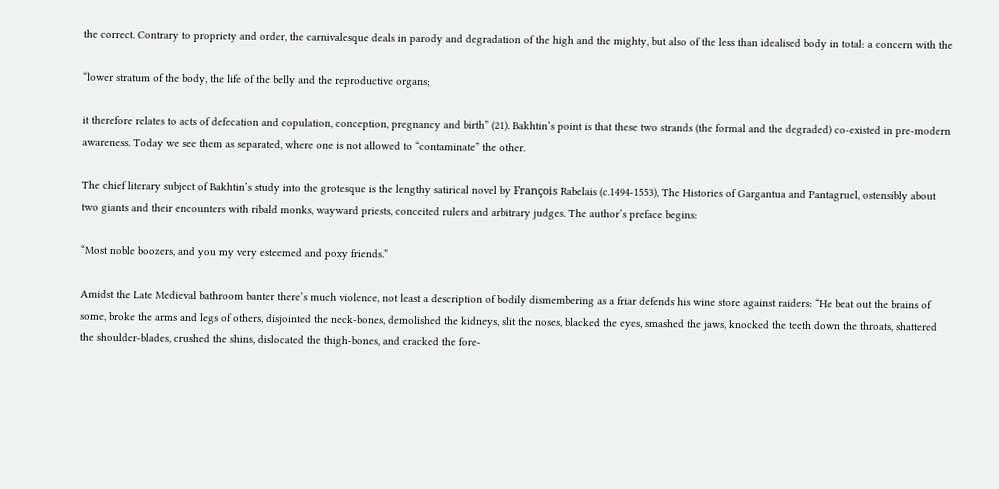the correct. Contrary to propriety and order, the carnivalesque deals in parody and degradation of the high and the mighty, but also of the less than idealised body in total: a concern with the

“lower stratum of the body, the life of the belly and the reproductive organs;

it therefore relates to acts of defecation and copulation, conception, pregnancy and birth” (21). Bakhtin’s point is that these two strands (the formal and the degraded) co-existed in pre-modern awareness. Today we see them as separated, where one is not allowed to “contaminate” the other.

The chief literary subject of Bakhtin’s study into the grotesque is the lengthy satirical novel by François Rabelais (c.1494-1553), The Histories of Gargantua and Pantagruel, ostensibly about two giants and their encounters with ribald monks, wayward priests, conceited rulers and arbitrary judges. The author’s preface begins:

“Most noble boozers, and you my very esteemed and poxy friends.”

Amidst the Late Medieval bathroom banter there’s much violence, not least a description of bodily dismembering as a friar defends his wine store against raiders: “He beat out the brains of some, broke the arms and legs of others, disjointed the neck-bones, demolished the kidneys, slit the noses, blacked the eyes, smashed the jaws, knocked the teeth down the throats, shattered the shoulder-blades, crushed the shins, dislocated the thigh-bones, and cracked the fore-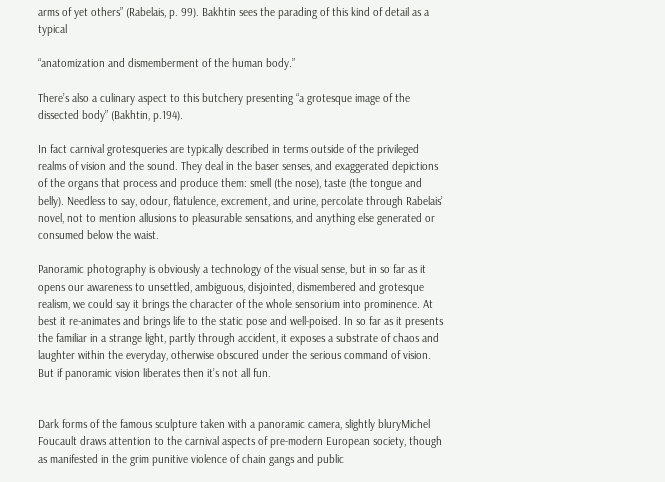arms of yet others” (Rabelais, p. 99). Bakhtin sees the parading of this kind of detail as a typical

“anatomization and dismemberment of the human body.”

There’s also a culinary aspect to this butchery presenting “a grotesque image of the dissected body” (Bakhtin, p.194).

In fact carnival grotesqueries are typically described in terms outside of the privileged realms of vision and the sound. They deal in the baser senses, and exaggerated depictions of the organs that process and produce them: smell (the nose), taste (the tongue and belly). Needless to say, odour, flatulence, excrement, and urine, percolate through Rabelais’ novel, not to mention allusions to pleasurable sensations, and anything else generated or consumed below the waist.

Panoramic photography is obviously a technology of the visual sense, but in so far as it opens our awareness to unsettled, ambiguous, disjointed, dismembered and grotesque realism, we could say it brings the character of the whole sensorium into prominence. At best it re-animates and brings life to the static pose and well-poised. In so far as it presents the familiar in a strange light, partly through accident, it exposes a substrate of chaos and laughter within the everyday, otherwise obscured under the serious command of vision. But if panoramic vision liberates then it’s not all fun.


Dark forms of the famous sculpture taken with a panoramic camera, slightly bluryMichel Foucault draws attention to the carnival aspects of pre-modern European society, though as manifested in the grim punitive violence of chain gangs and public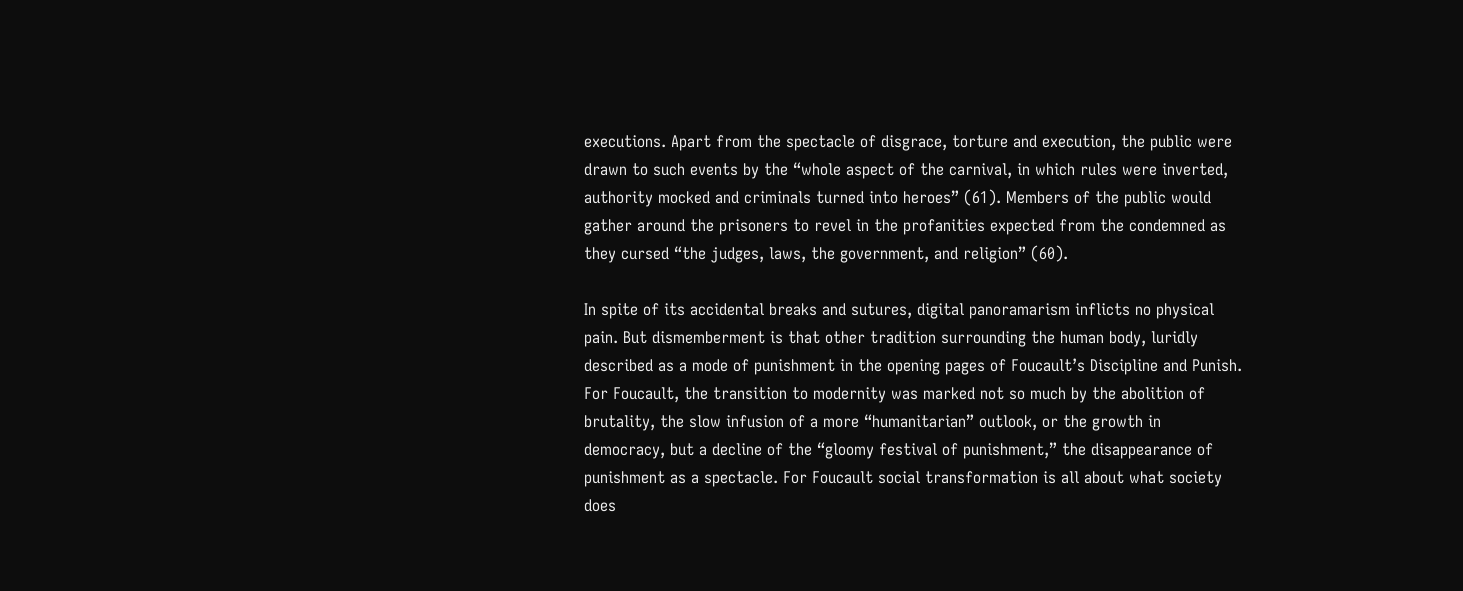executions. Apart from the spectacle of disgrace, torture and execution, the public were drawn to such events by the “whole aspect of the carnival, in which rules were inverted, authority mocked and criminals turned into heroes” (61). Members of the public would gather around the prisoners to revel in the profanities expected from the condemned as they cursed “the judges, laws, the government, and religion” (60).

In spite of its accidental breaks and sutures, digital panoramarism inflicts no physical pain. But dismemberment is that other tradition surrounding the human body, luridly described as a mode of punishment in the opening pages of Foucault’s Discipline and Punish. For Foucault, the transition to modernity was marked not so much by the abolition of brutality, the slow infusion of a more “humanitarian” outlook, or the growth in democracy, but a decline of the “gloomy festival of punishment,” the disappearance of punishment as a spectacle. For Foucault social transformation is all about what society does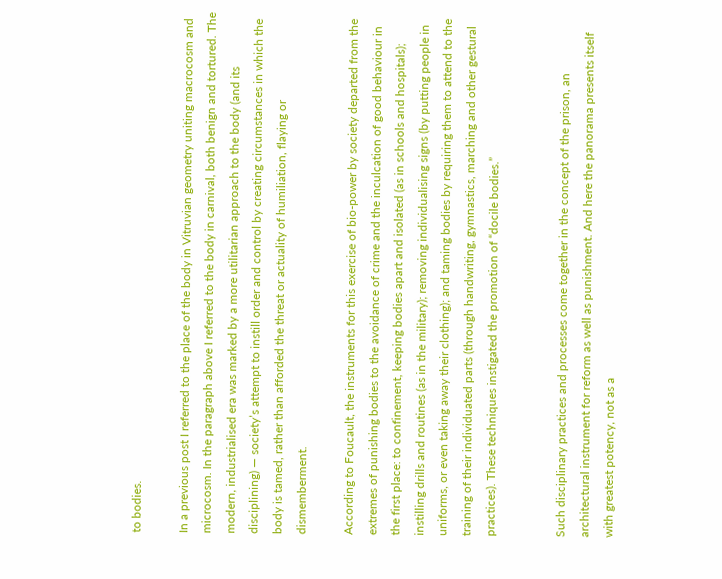to bodies.

In a previous post I referred to the place of the body in Vitruvian geometry uniting macrocosm and microcosm. In the paragraph above I referred to the body in carnival, both benign and tortured. The modern, industrialised era was marked by a more utilitarian approach to the body (and its disciplining) — society’s attempt to instill order and control by creating circumstances in which the body is tamed, rather than afforded the threat or actuality of humiliation, flaying or dismemberment.

According to Foucault, the instruments for this exercise of bio-power by society departed from the extremes of punishing bodies to the avoidance of crime and the inculcation of good behaviour in the first place: to confinement, keeping bodies apart and isolated (as in schools and hospitals); instilling drills and routines (as in the military); removing individualising signs (by putting people in uniforms, or even taking away their clothing); and taming bodies by requiring them to attend to the training of their individuated parts (through handwriting, gymnastics, marching and other gestural practices). These techniques instigated the promotion of “docile bodies.”


Such disciplinary practices and processes come together in the concept of the prison, an architectural instrument for reform as well as punishment. And here the panorama presents itself with greatest potency, not as a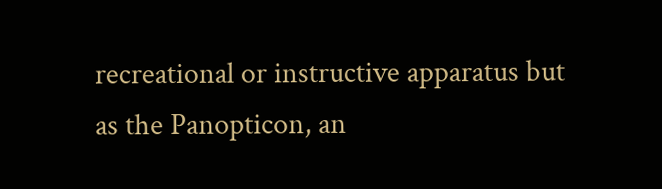recreational or instructive apparatus but as the Panopticon, an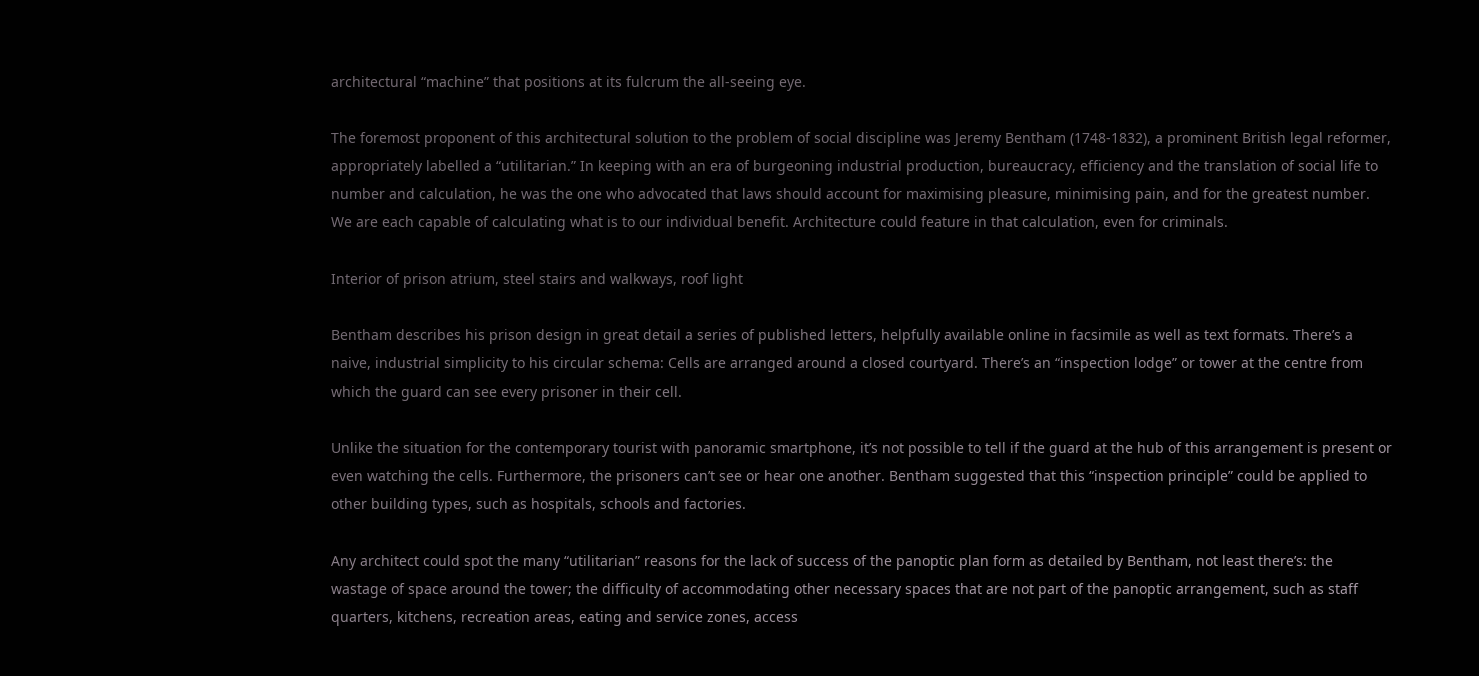architectural “machine” that positions at its fulcrum the all-seeing eye.

The foremost proponent of this architectural solution to the problem of social discipline was Jeremy Bentham (1748-1832), a prominent British legal reformer, appropriately labelled a “utilitarian.” In keeping with an era of burgeoning industrial production, bureaucracy, efficiency and the translation of social life to number and calculation, he was the one who advocated that laws should account for maximising pleasure, minimising pain, and for the greatest number. We are each capable of calculating what is to our individual benefit. Architecture could feature in that calculation, even for criminals.

Interior of prison atrium, steel stairs and walkways, roof light

Bentham describes his prison design in great detail a series of published letters, helpfully available online in facsimile as well as text formats. There’s a naive, industrial simplicity to his circular schema: Cells are arranged around a closed courtyard. There’s an “inspection lodge” or tower at the centre from which the guard can see every prisoner in their cell.

Unlike the situation for the contemporary tourist with panoramic smartphone, it’s not possible to tell if the guard at the hub of this arrangement is present or even watching the cells. Furthermore, the prisoners can’t see or hear one another. Bentham suggested that this “inspection principle” could be applied to other building types, such as hospitals, schools and factories.

Any architect could spot the many “utilitarian” reasons for the lack of success of the panoptic plan form as detailed by Bentham, not least there’s: the wastage of space around the tower; the difficulty of accommodating other necessary spaces that are not part of the panoptic arrangement, such as staff quarters, kitchens, recreation areas, eating and service zones, access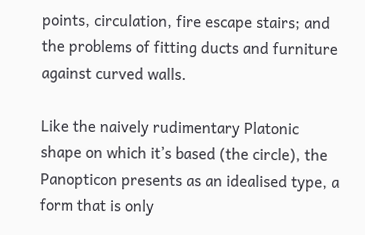points, circulation, fire escape stairs; and the problems of fitting ducts and furniture against curved walls.

Like the naively rudimentary Platonic shape on which it’s based (the circle), the Panopticon presents as an idealised type, a form that is only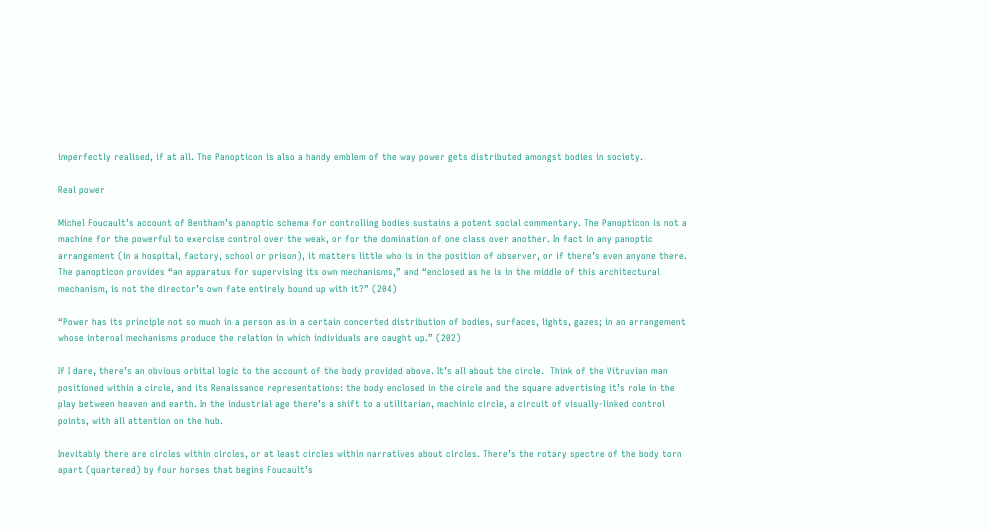imperfectly realised, if at all. The Panopticon is also a handy emblem of the way power gets distributed amongst bodies in society.

Real power

Michel Foucault’s account of Bentham’s panoptic schema for controlling bodies sustains a potent social commentary. The Panopticon is not a machine for the powerful to exercise control over the weak, or for the domination of one class over another. In fact in any panoptic arrangement (in a hospital, factory, school or prison), it matters little who is in the position of observer, or if there’s even anyone there. The panopticon provides “an apparatus for supervising its own mechanisms,” and “enclosed as he is in the middle of this architectural mechanism, is not the director’s own fate entirely bound up with it?” (204)

“Power has its principle not so much in a person as in a certain concerted distribution of bodies, surfaces, lights, gazes; in an arrangement whose internal mechanisms produce the relation in which individuals are caught up.” (202)

If I dare, there’s an obvious orbital logic to the account of the body provided above. It’s all about the circle.  Think of the Vitruvian man positioned within a circle, and its Renaissance representations: the body enclosed in the circle and the square advertising it’s role in the play between heaven and earth. In the industrial age there’s a shift to a utilitarian, machinic circle, a circuit of visually-linked control points, with all attention on the hub.

Inevitably there are circles within circles, or at least circles within narratives about circles. There’s the rotary spectre of the body torn apart (quartered) by four horses that begins Foucault’s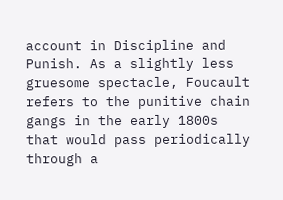account in Discipline and Punish. As a slightly less gruesome spectacle, Foucault refers to the punitive chain gangs in the early 1800s that would pass periodically through a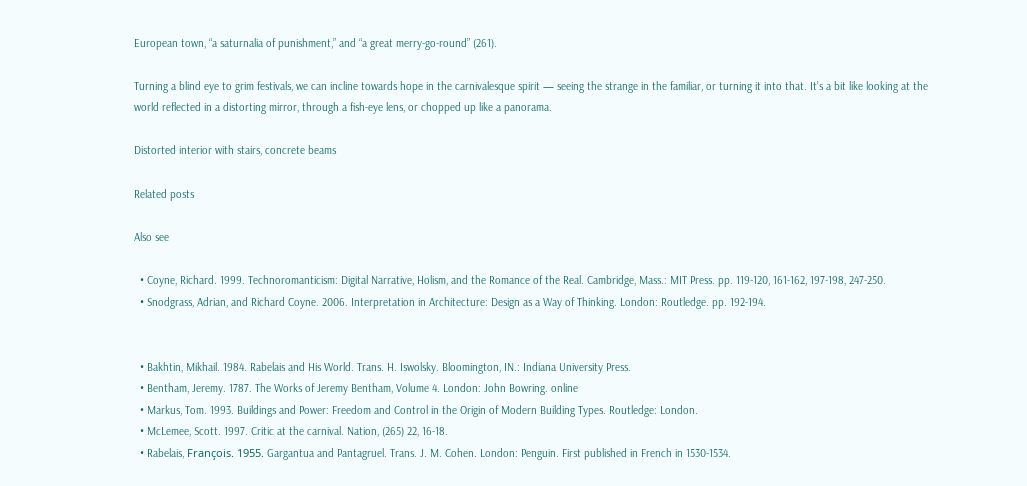European town, “a saturnalia of punishment,” and “a great merry-go-round” (261).

Turning a blind eye to grim festivals, we can incline towards hope in the carnivalesque spirit — seeing the strange in the familiar, or turning it into that. It’s a bit like looking at the world reflected in a distorting mirror, through a fish-eye lens, or chopped up like a panorama.

Distorted interior with stairs, concrete beams

Related posts

Also see

  • Coyne, Richard. 1999. Technoromanticism: Digital Narrative, Holism, and the Romance of the Real. Cambridge, Mass.: MIT Press. pp. 119-120, 161-162, 197-198, 247-250.
  • Snodgrass, Adrian, and Richard Coyne. 2006. Interpretation in Architecture: Design as a Way of Thinking. London: Routledge. pp. 192-194.


  • Bakhtin, Mikhail. 1984. Rabelais and His World. Trans. H. Iswolsky. Bloomington, IN.: Indiana University Press.
  • Bentham, Jeremy. 1787. The Works of Jeremy Bentham, Volume 4. London: John Bowring. online
  • Markus, Tom. 1993. Buildings and Power: Freedom and Control in the Origin of Modern Building Types. Routledge: London.
  • McLemee, Scott. 1997. Critic at the carnival. Nation, (265) 22, 16-18.
  • Rabelais, François. 1955. Gargantua and Pantagruel. Trans. J. M. Cohen. London: Penguin. First published in French in 1530-1534.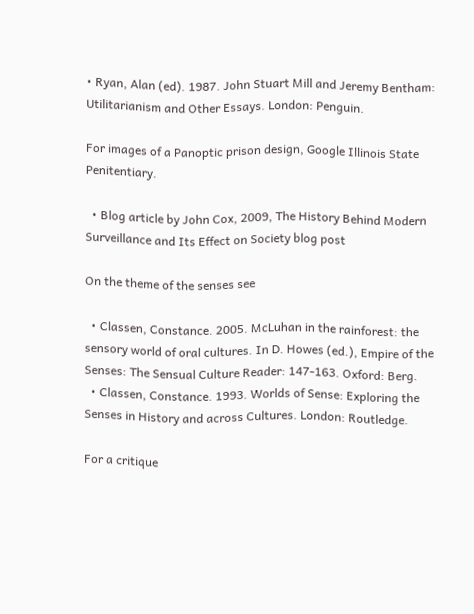• Ryan, Alan (ed). 1987. John Stuart Mill and Jeremy Bentham: Utilitarianism and Other Essays. London: Penguin.

For images of a Panoptic prison design, Google Illinois State Penitentiary.

  • Blog article by John Cox, 2009, The History Behind Modern Surveillance and Its Effect on Society blog post

On the theme of the senses see

  • Classen, Constance. 2005. McLuhan in the rainforest: the sensory world of oral cultures. In D. Howes (ed.), Empire of the Senses: The Sensual Culture Reader: 147-163. Oxford: Berg.
  • Classen, Constance. 1993. Worlds of Sense: Exploring the Senses in History and across Cultures. London: Routledge.

For a critique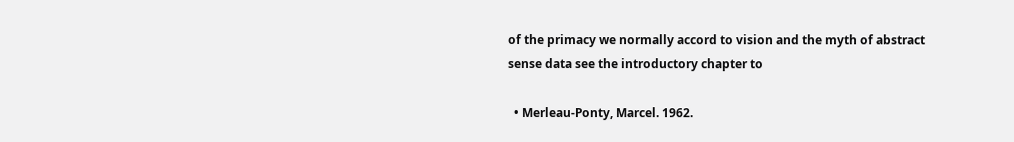of the primacy we normally accord to vision and the myth of abstract sense data see the introductory chapter to

  • Merleau-Ponty, Marcel. 1962.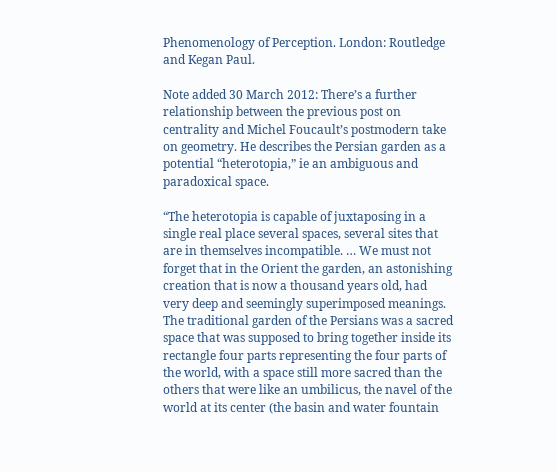Phenomenology of Perception. London: Routledge and Kegan Paul.

Note added 30 March 2012: There’s a further relationship between the previous post on centrality and Michel Foucault’s postmodern take on geometry. He describes the Persian garden as a potential “heterotopia,” ie an ambiguous and paradoxical space.

“The heterotopia is capable of juxtaposing in a single real place several spaces, several sites that are in themselves incompatible. … We must not forget that in the Orient the garden, an astonishing creation that is now a thousand years old, had very deep and seemingly superimposed meanings. The traditional garden of the Persians was a sacred space that was supposed to bring together inside its rectangle four parts representing the four parts of the world, with a space still more sacred than the others that were like an umbilicus, the navel of the world at its center (the basin and water fountain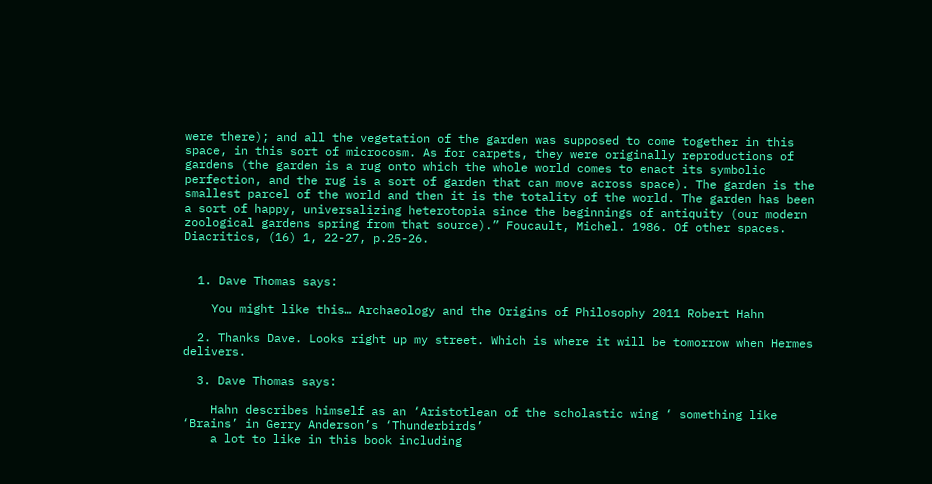were there); and all the vegetation of the garden was supposed to come together in this space, in this sort of microcosm. As for carpets, they were originally reproductions of gardens (the garden is a rug onto which the whole world comes to enact its symbolic perfection, and the rug is a sort of garden that can move across space). The garden is the smallest parcel of the world and then it is the totality of the world. The garden has been a sort of happy, universalizing heterotopia since the beginnings of antiquity (our modern zoological gardens spring from that source).” Foucault, Michel. 1986. Of other spaces. Diacritics, (16) 1, 22-27, p.25-26.


  1. Dave Thomas says:

    You might like this… Archaeology and the Origins of Philosophy 2011 Robert Hahn

  2. Thanks Dave. Looks right up my street. Which is where it will be tomorrow when Hermes delivers.

  3. Dave Thomas says:

    Hahn describes himself as an ‘Aristotlean of the scholastic wing ‘ something like ‘Brains’ in Gerry Anderson’s ‘Thunderbirds’
    a lot to like in this book including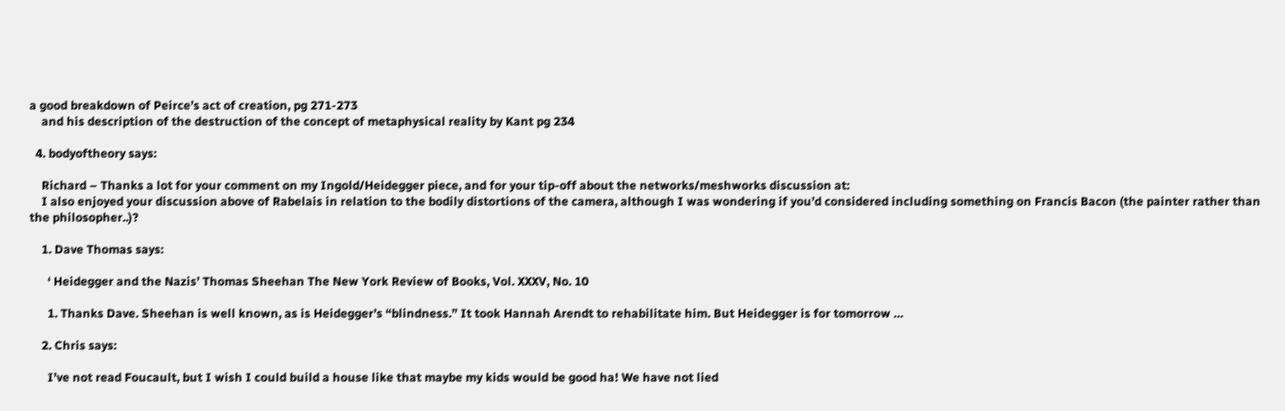a good breakdown of Peirce’s act of creation, pg 271-273
    and his description of the destruction of the concept of metaphysical reality by Kant pg 234

  4. bodyoftheory says:

    Richard – Thanks a lot for your comment on my Ingold/Heidegger piece, and for your tip-off about the networks/meshworks discussion at:
    I also enjoyed your discussion above of Rabelais in relation to the bodily distortions of the camera, although I was wondering if you’d considered including something on Francis Bacon (the painter rather than the philosopher..)?

    1. Dave Thomas says:

      ‘ Heidegger and the Nazis’ Thomas Sheehan The New York Review of Books, Vol. XXXV, No. 10

      1. Thanks Dave. Sheehan is well known, as is Heidegger’s “blindness.” It took Hannah Arendt to rehabilitate him. But Heidegger is for tomorrow …

    2. Chris says:

      I’ve not read Foucault, but I wish I could build a house like that maybe my kids would be good ha! We have not lied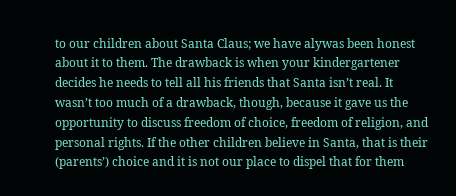to our children about Santa Claus; we have alywas been honest about it to them. The drawback is when your kindergartener decides he needs to tell all his friends that Santa isn’t real. It wasn’t too much of a drawback, though, because it gave us the opportunity to discuss freedom of choice, freedom of religion, and personal rights. If the other children believe in Santa, that is their (parents’) choice and it is not our place to dispel that for them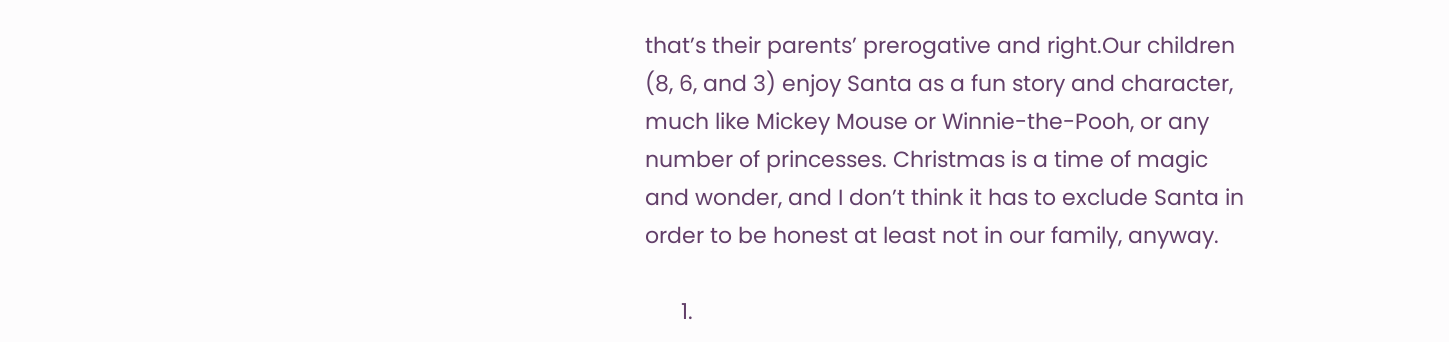that’s their parents’ prerogative and right.Our children (8, 6, and 3) enjoy Santa as a fun story and character, much like Mickey Mouse or Winnie-the-Pooh, or any number of princesses. Christmas is a time of magic and wonder, and I don’t think it has to exclude Santa in order to be honest at least not in our family, anyway.

      1.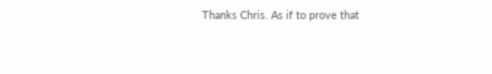Thanks Chris. As if to prove that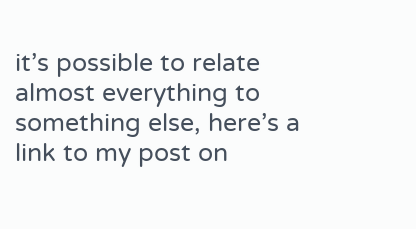it’s possible to relate almost everything to something else, here’s a link to my post on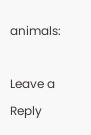animals:

Leave a Reply